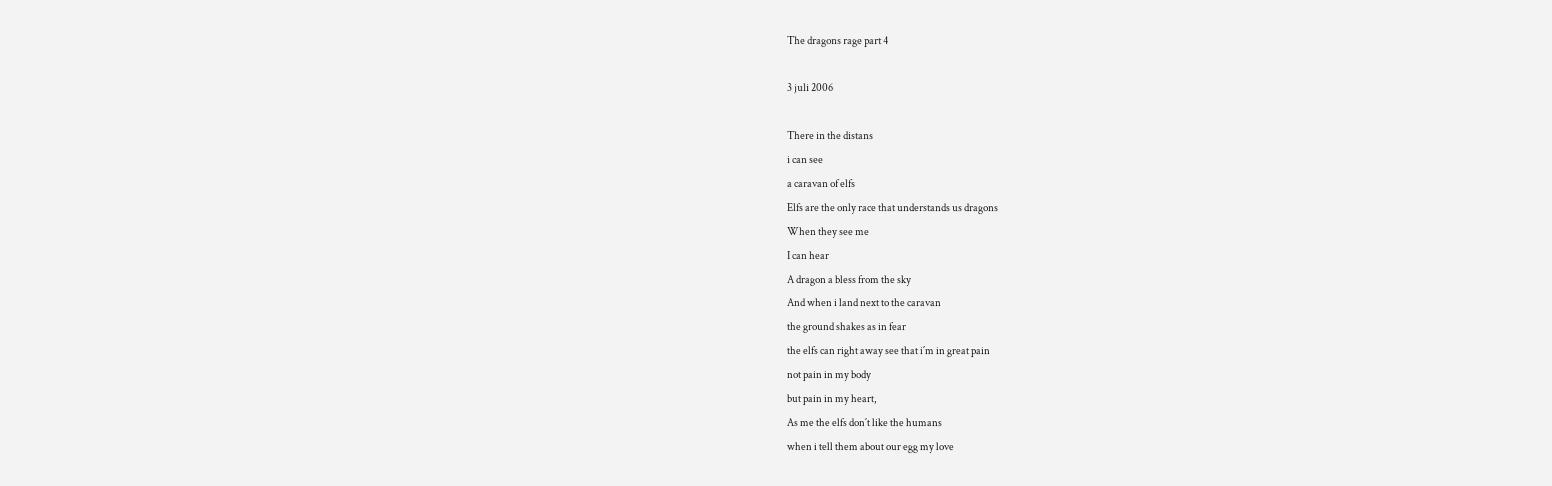The dragons rage part 4

3 juli 2006

There in the distans
i can see
a caravan of elfs
Elfs are the only race that understands us dragons
When they see me
I can hear
A dragon a bless from the sky
And when i land next to the caravan
the ground shakes as in fear
the elfs can right away see that i´m in great pain
not pain in my body
but pain in my heart,
As me the elfs don´t like the humans
when i tell them about our egg my love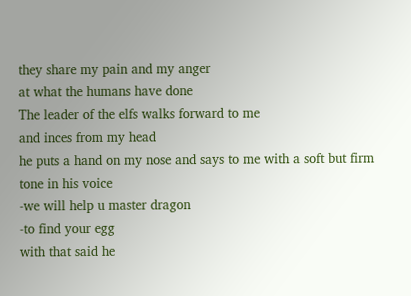they share my pain and my anger
at what the humans have done
The leader of the elfs walks forward to me
and inces from my head
he puts a hand on my nose and says to me with a soft but firm tone in his voice
-we will help u master dragon
-to find your egg
with that said he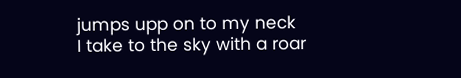jumps upp on to my neck
I take to the sky with a roar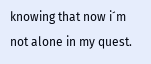knowing that now i´m not alone in my quest.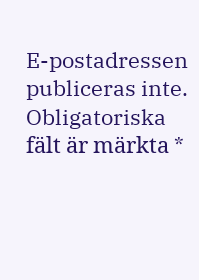E-postadressen publiceras inte. Obligatoriska fält är märkta *